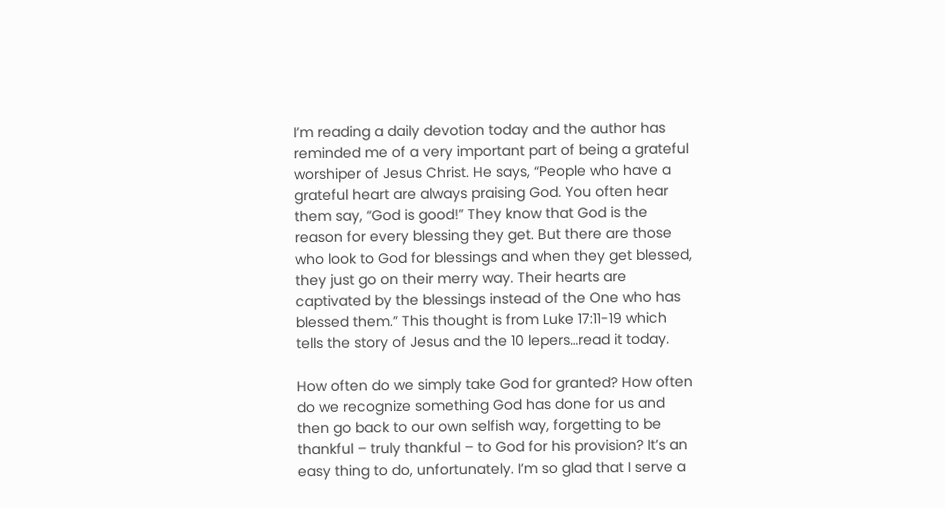I’m reading a daily devotion today and the author has reminded me of a very important part of being a grateful worshiper of Jesus Christ. He says, “People who have a grateful heart are always praising God. You often hear them say, “God is good!” They know that God is the reason for every blessing they get. But there are those who look to God for blessings and when they get blessed, they just go on their merry way. Their hearts are captivated by the blessings instead of the One who has blessed them.” This thought is from Luke 17:11-19 which tells the story of Jesus and the 10 lepers…read it today.

How often do we simply take God for granted? How often do we recognize something God has done for us and then go back to our own selfish way, forgetting to be thankful – truly thankful – to God for his provision? It’s an easy thing to do, unfortunately. I’m so glad that I serve a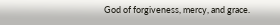God of forgiveness, mercy, and grace.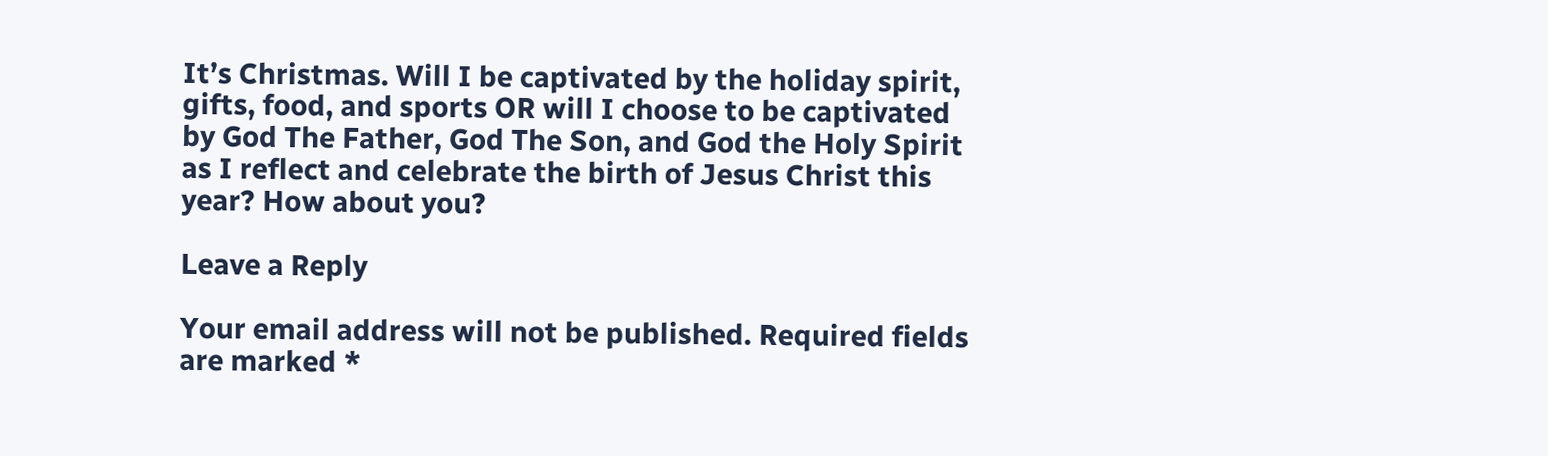It’s Christmas. Will I be captivated by the holiday spirit, gifts, food, and sports OR will I choose to be captivated by God The Father, God The Son, and God the Holy Spirit as I reflect and celebrate the birth of Jesus Christ this year? How about you?

Leave a Reply

Your email address will not be published. Required fields are marked *